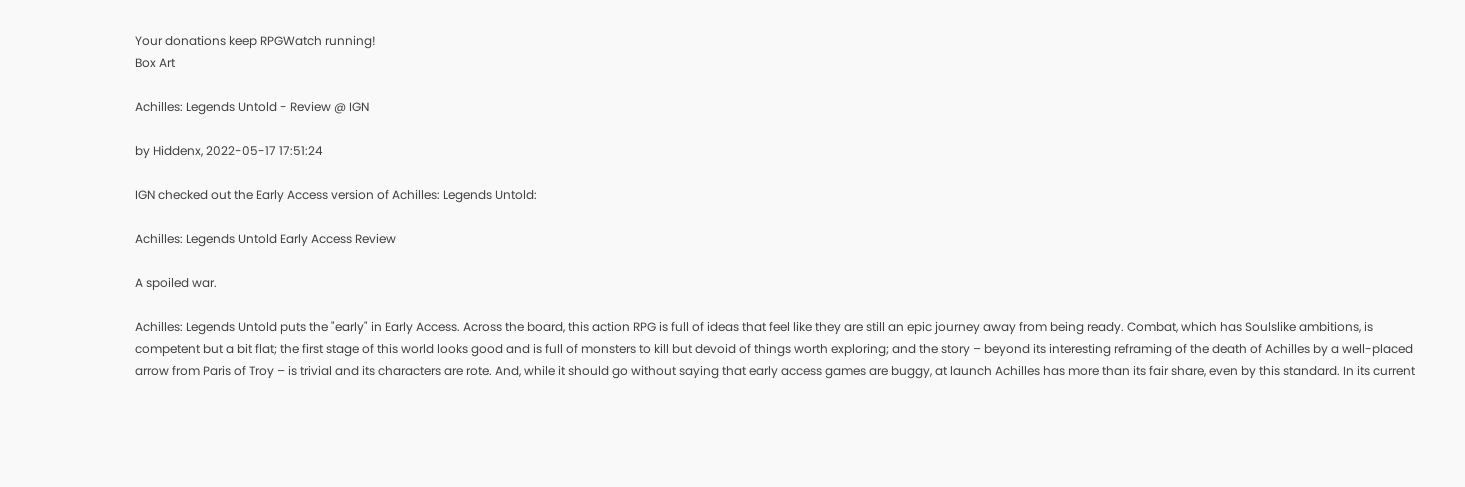Your donations keep RPGWatch running!
Box Art

Achilles: Legends Untold - Review @ IGN

by Hiddenx, 2022-05-17 17:51:24

IGN checked out the Early Access version of Achilles: Legends Untold:

Achilles: Legends Untold Early Access Review

A spoiled war.

Achilles: Legends Untold puts the "early" in Early Access. Across the board, this action RPG is full of ideas that feel like they are still an epic journey away from being ready. Combat, which has Soulslike ambitions, is competent but a bit flat; the first stage of this world looks good and is full of monsters to kill but devoid of things worth exploring; and the story – beyond its interesting reframing of the death of Achilles by a well-placed arrow from Paris of Troy – is trivial and its characters are rote. And, while it should go without saying that early access games are buggy, at launch Achilles has more than its fair share, even by this standard. In its current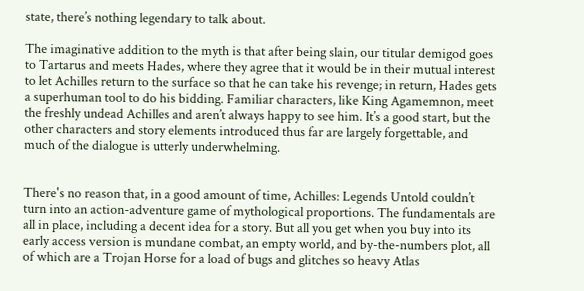state, there’s nothing legendary to talk about.

The imaginative addition to the myth is that after being slain, our titular demigod goes to Tartarus and meets Hades, where they agree that it would be in their mutual interest to let Achilles return to the surface so that he can take his revenge; in return, Hades gets a superhuman tool to do his bidding. Familiar characters, like King Agamemnon, meet the freshly undead Achilles and aren’t always happy to see him. It’s a good start, but the other characters and story elements introduced thus far are largely forgettable, and much of the dialogue is utterly underwhelming.


There's no reason that, in a good amount of time, Achilles: Legends Untold couldn’t turn into an action-adventure game of mythological proportions. The fundamentals are all in place, including a decent idea for a story. But all you get when you buy into its early access version is mundane combat, an empty world, and by-the-numbers plot, all of which are a Trojan Horse for a load of bugs and glitches so heavy Atlas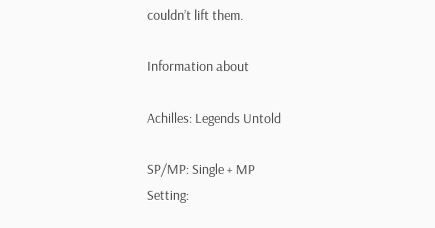couldn’t lift them.

Information about

Achilles: Legends Untold

SP/MP: Single + MP
Setting: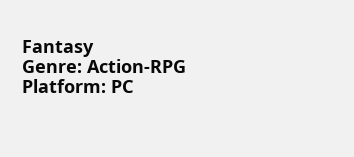Fantasy
Genre: Action-RPG
Platform: PC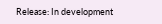Release: In development